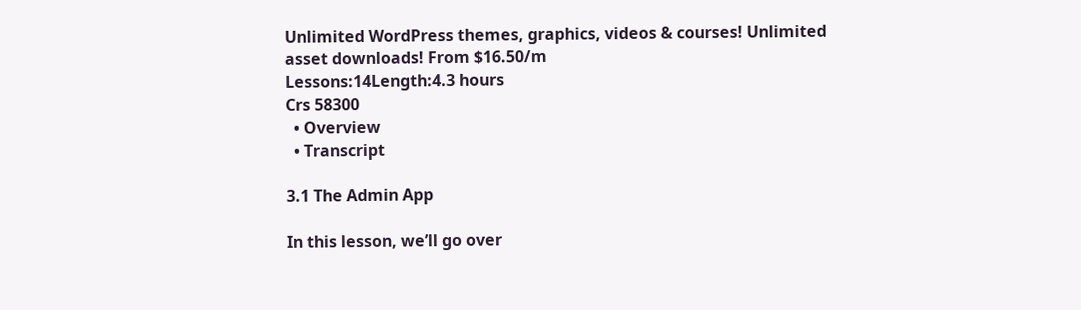Unlimited WordPress themes, graphics, videos & courses! Unlimited asset downloads! From $16.50/m
Lessons:14Length:4.3 hours
Crs 58300
  • Overview
  • Transcript

3.1 The Admin App

In this lesson, we’ll go over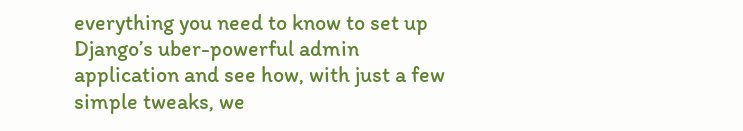everything you need to know to set up Django’s uber-powerful admin application and see how, with just a few simple tweaks, we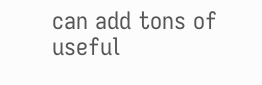can add tons of useful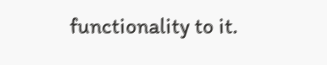functionality to it.